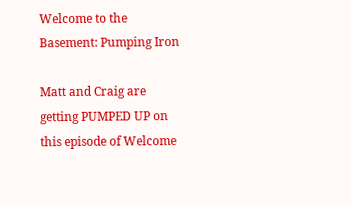Welcome to the Basement: Pumping Iron

Matt and Craig are getting PUMPED UP on this episode of Welcome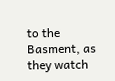to the Basment, as they watch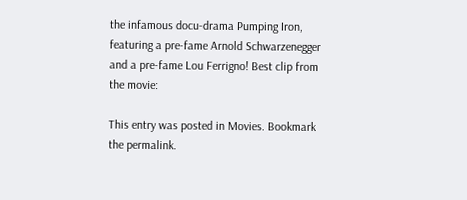the infamous docu-drama Pumping Iron, featuring a pre-fame Arnold Schwarzenegger and a pre-fame Lou Ferrigno! Best clip from the movie:

This entry was posted in Movies. Bookmark the permalink.